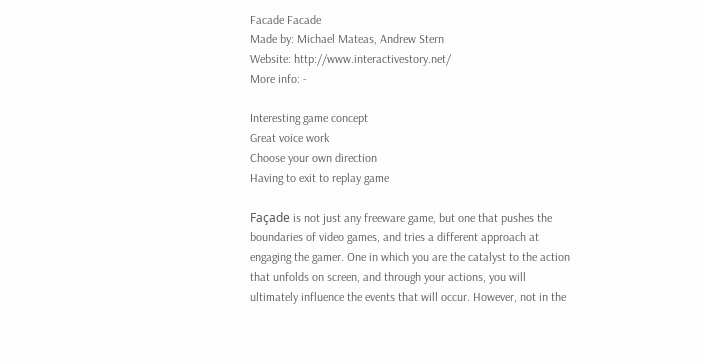Facade Facade
Made by: Michael Mateas, Andrew Stern
Website: http://www.interactivestory.net/
More info: -

Interesting game concept
Great voice work
Choose your own direction
Having to exit to replay game

Façade is not just any freeware game, but one that pushes the boundaries of video games, and tries a different approach at engaging the gamer. One in which you are the catalyst to the action that unfolds on screen, and through your actions, you will ultimately influence the events that will occur. However, not in the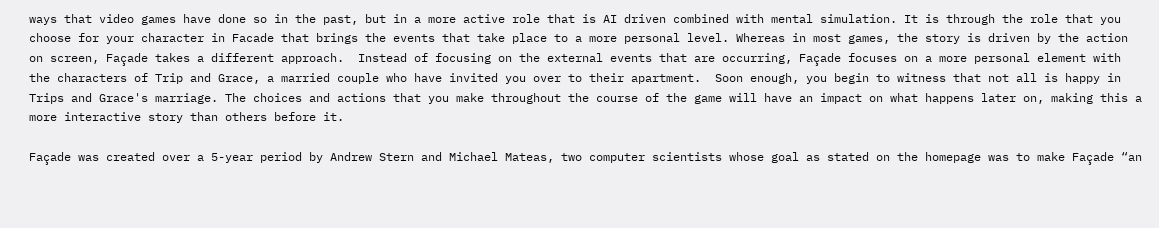ways that video games have done so in the past, but in a more active role that is AI driven combined with mental simulation. It is through the role that you choose for your character in Facade that brings the events that take place to a more personal level. Whereas in most games, the story is driven by the action on screen, Façade takes a different approach.  Instead of focusing on the external events that are occurring, Façade focuses on a more personal element with the characters of Trip and Grace, a married couple who have invited you over to their apartment.  Soon enough, you begin to witness that not all is happy in Trips and Grace's marriage. The choices and actions that you make throughout the course of the game will have an impact on what happens later on, making this a more interactive story than others before it.

Façade was created over a 5-year period by Andrew Stern and Michael Mateas, two computer scientists whose goal as stated on the homepage was to make Façade “an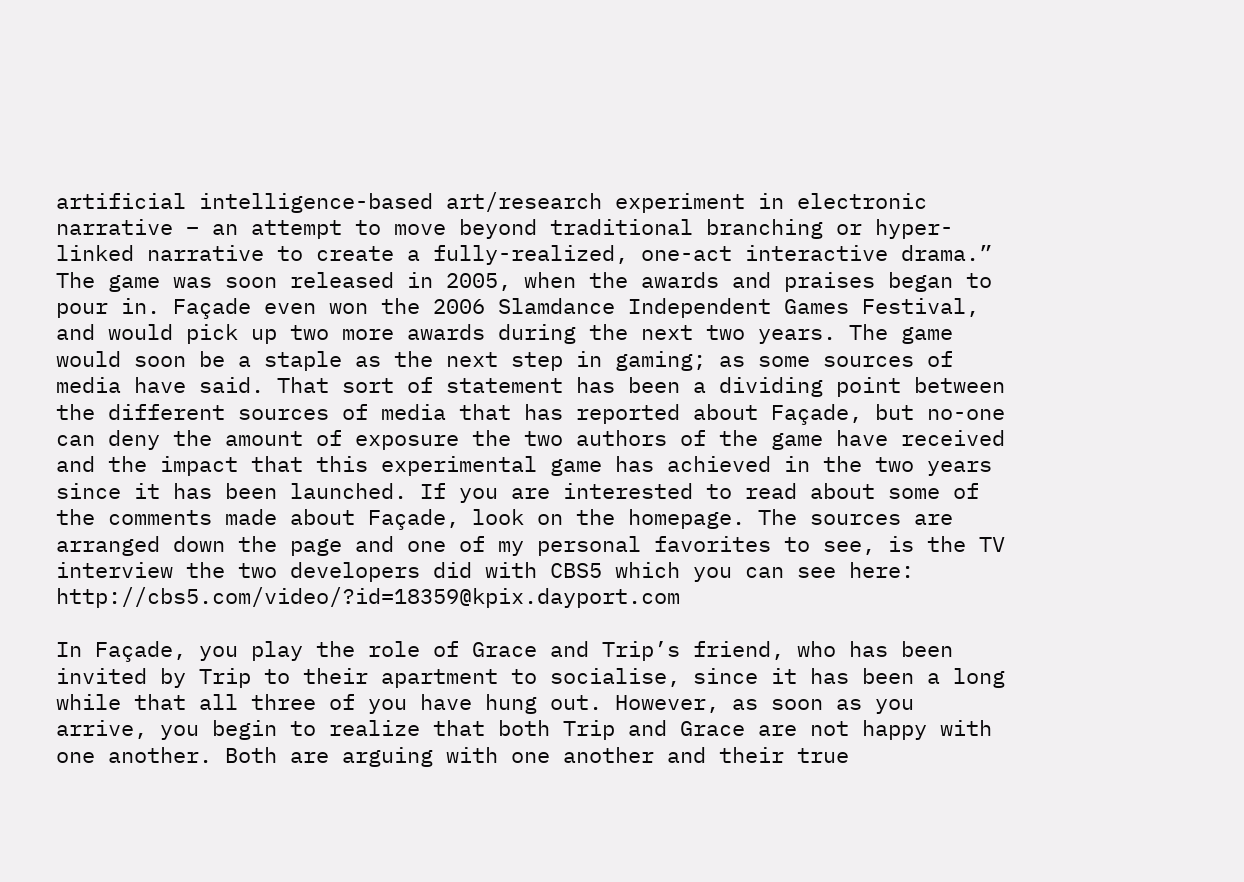artificial intelligence-based art/research experiment in electronic narrative – an attempt to move beyond traditional branching or hyper-linked narrative to create a fully-realized, one-act interactive drama.” The game was soon released in 2005, when the awards and praises began to pour in. Façade even won the 2006 Slamdance Independent Games Festival, and would pick up two more awards during the next two years. The game would soon be a staple as the next step in gaming; as some sources of media have said. That sort of statement has been a dividing point between the different sources of media that has reported about Façade, but no-one can deny the amount of exposure the two authors of the game have received and the impact that this experimental game has achieved in the two years since it has been launched. If you are interested to read about some of the comments made about Façade, look on the homepage. The sources are arranged down the page and one of my personal favorites to see, is the TV interview the two developers did with CBS5 which you can see here: http://cbs5.com/video/?id=18359@kpix.dayport.com

In Façade, you play the role of Grace and Trip’s friend, who has been invited by Trip to their apartment to socialise, since it has been a long while that all three of you have hung out. However, as soon as you arrive, you begin to realize that both Trip and Grace are not happy with one another. Both are arguing with one another and their true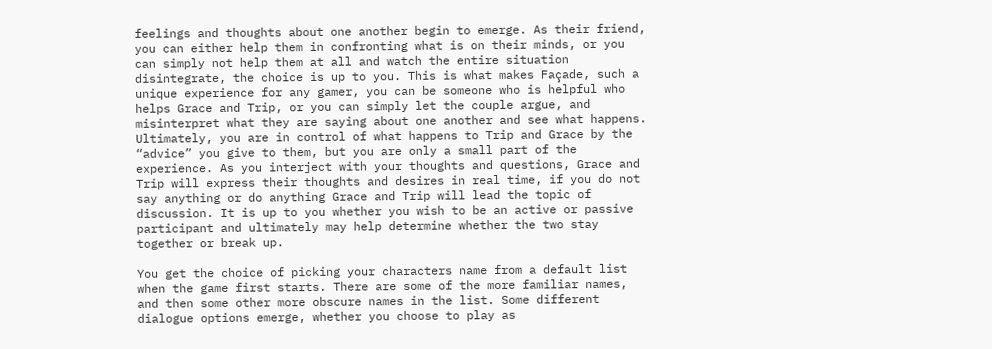feelings and thoughts about one another begin to emerge. As their friend, you can either help them in confronting what is on their minds, or you can simply not help them at all and watch the entire situation disintegrate, the choice is up to you. This is what makes Façade, such a unique experience for any gamer, you can be someone who is helpful who helps Grace and Trip, or you can simply let the couple argue, and misinterpret what they are saying about one another and see what happens. Ultimately, you are in control of what happens to Trip and Grace by the “advice” you give to them, but you are only a small part of the experience. As you interject with your thoughts and questions, Grace and Trip will express their thoughts and desires in real time, if you do not say anything or do anything Grace and Trip will lead the topic of discussion. It is up to you whether you wish to be an active or passive participant and ultimately may help determine whether the two stay together or break up.

You get the choice of picking your characters name from a default list when the game first starts. There are some of the more familiar names, and then some other more obscure names in the list. Some different dialogue options emerge, whether you choose to play as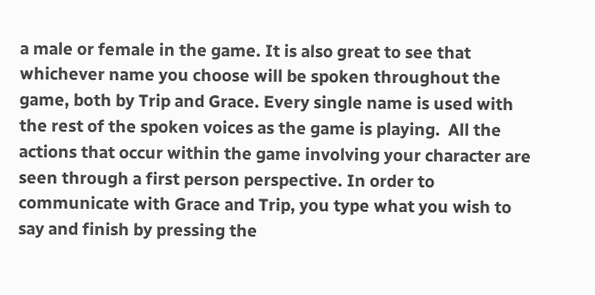a male or female in the game. It is also great to see that whichever name you choose will be spoken throughout the game, both by Trip and Grace. Every single name is used with the rest of the spoken voices as the game is playing.  All the actions that occur within the game involving your character are seen through a first person perspective. In order to communicate with Grace and Trip, you type what you wish to say and finish by pressing the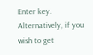Enter key. Alternatively, if you wish to get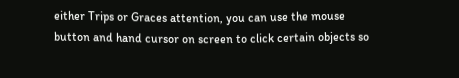either Trips or Graces attention, you can use the mouse button and hand cursor on screen to click certain objects so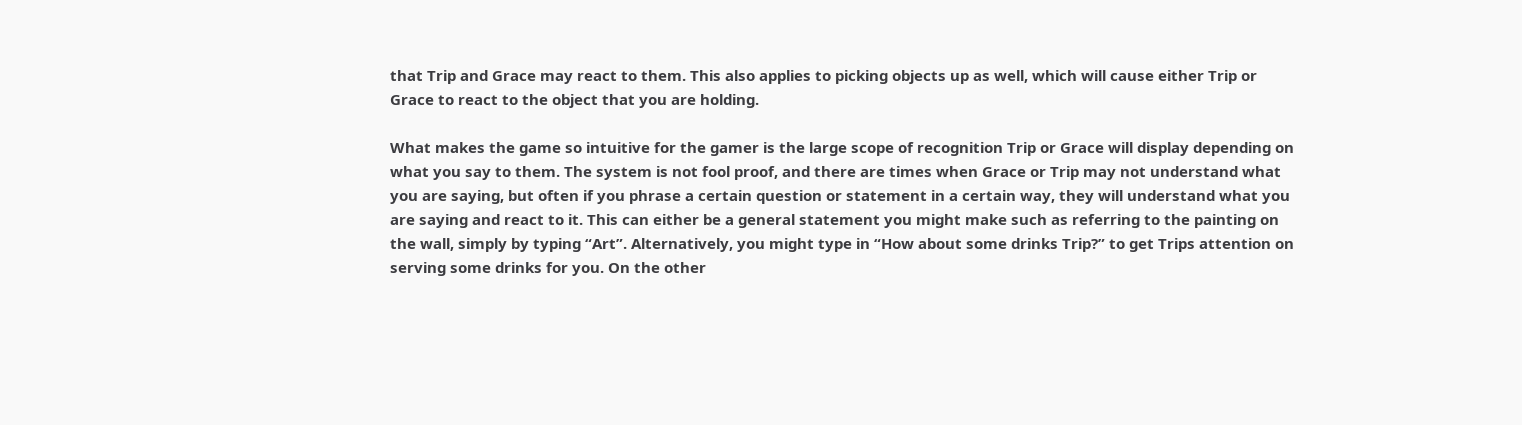that Trip and Grace may react to them. This also applies to picking objects up as well, which will cause either Trip or Grace to react to the object that you are holding.

What makes the game so intuitive for the gamer is the large scope of recognition Trip or Grace will display depending on what you say to them. The system is not fool proof, and there are times when Grace or Trip may not understand what you are saying, but often if you phrase a certain question or statement in a certain way, they will understand what you are saying and react to it. This can either be a general statement you might make such as referring to the painting on the wall, simply by typing “Art”. Alternatively, you might type in “How about some drinks Trip?” to get Trips attention on serving some drinks for you. On the other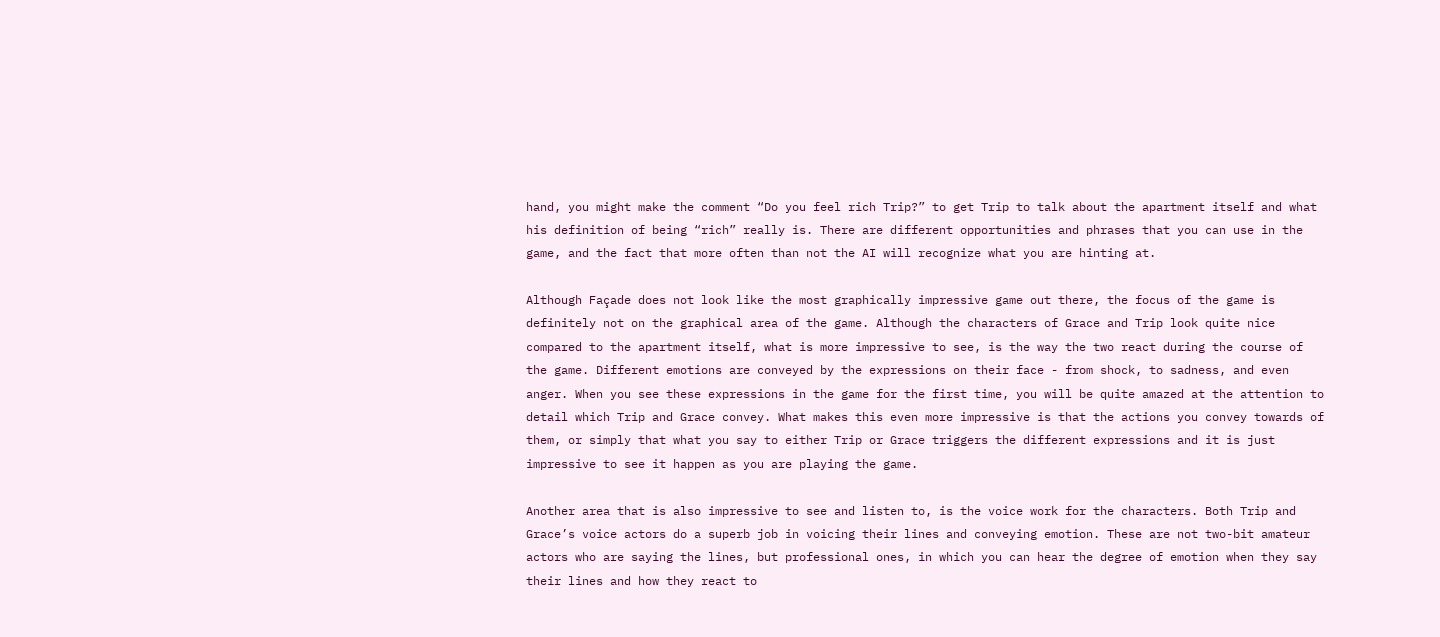hand, you might make the comment “Do you feel rich Trip?” to get Trip to talk about the apartment itself and what his definition of being “rich” really is. There are different opportunities and phrases that you can use in the game, and the fact that more often than not the AI will recognize what you are hinting at.

Although Façade does not look like the most graphically impressive game out there, the focus of the game is definitely not on the graphical area of the game. Although the characters of Grace and Trip look quite nice compared to the apartment itself, what is more impressive to see, is the way the two react during the course of the game. Different emotions are conveyed by the expressions on their face - from shock, to sadness, and even anger. When you see these expressions in the game for the first time, you will be quite amazed at the attention to detail which Trip and Grace convey. What makes this even more impressive is that the actions you convey towards of them, or simply that what you say to either Trip or Grace triggers the different expressions and it is just impressive to see it happen as you are playing the game.

Another area that is also impressive to see and listen to, is the voice work for the characters. Both Trip and Grace’s voice actors do a superb job in voicing their lines and conveying emotion. These are not two-bit amateur actors who are saying the lines, but professional ones, in which you can hear the degree of emotion when they say their lines and how they react to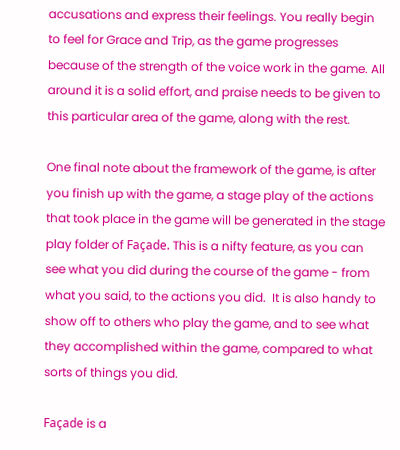accusations and express their feelings. You really begin to feel for Grace and Trip, as the game progresses because of the strength of the voice work in the game. All around it is a solid effort, and praise needs to be given to this particular area of the game, along with the rest.

One final note about the framework of the game, is after you finish up with the game, a stage play of the actions that took place in the game will be generated in the stage play folder of Façade. This is a nifty feature, as you can see what you did during the course of the game - from what you said, to the actions you did.  It is also handy to show off to others who play the game, and to see what they accomplished within the game, compared to what sorts of things you did.

Façade is a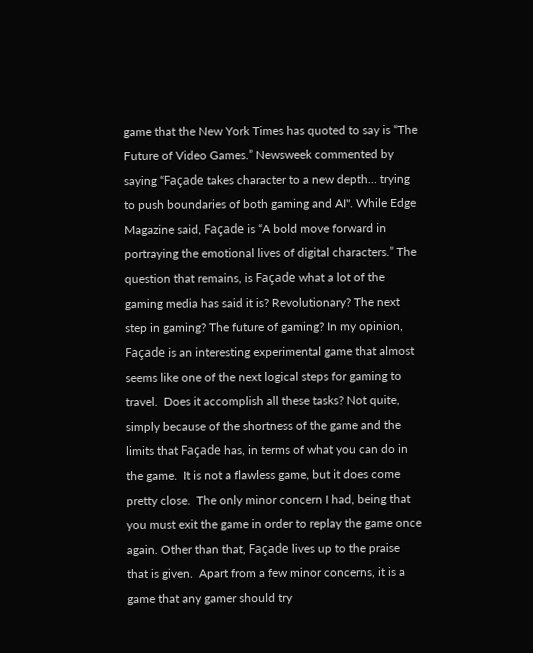game that the New York Times has quoted to say is “The Future of Video Games.” Newsweek commented by saying “Façade takes character to a new depth… trying to push boundaries of both gaming and AI". While Edge Magazine said, Façade is “A bold move forward in portraying the emotional lives of digital characters.” The question that remains, is Façade what a lot of the gaming media has said it is? Revolutionary? The next step in gaming? The future of gaming? In my opinion, Façade is an interesting experimental game that almost seems like one of the next logical steps for gaming to travel.  Does it accomplish all these tasks? Not quite, simply because of the shortness of the game and the limits that Façade has, in terms of what you can do in the game.  It is not a flawless game, but it does come pretty close.  The only minor concern I had, being that you must exit the game in order to replay the game once again. Other than that, Façade lives up to the praise that is given.  Apart from a few minor concerns, it is a game that any gamer should try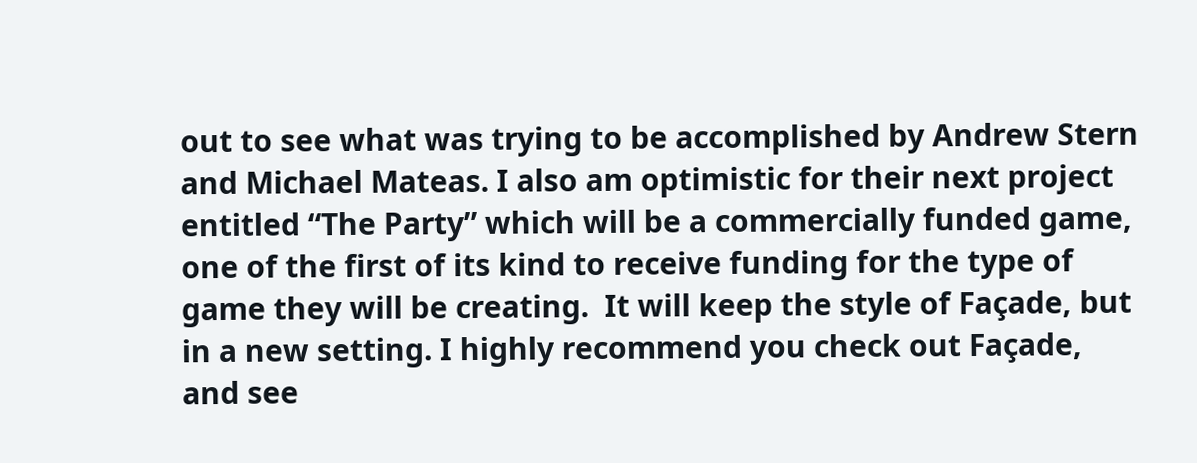out to see what was trying to be accomplished by Andrew Stern and Michael Mateas. I also am optimistic for their next project entitled “The Party” which will be a commercially funded game, one of the first of its kind to receive funding for the type of game they will be creating.  It will keep the style of Façade, but in a new setting. I highly recommend you check out Façade, and see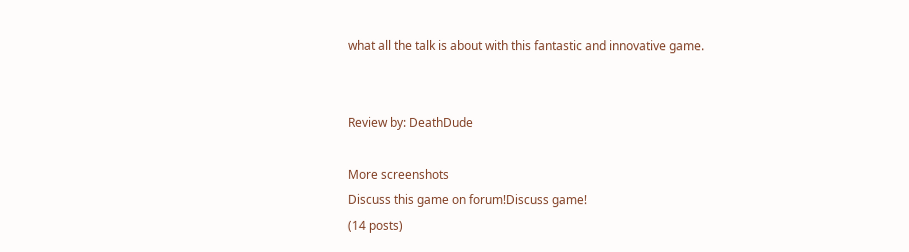what all the talk is about with this fantastic and innovative game.


Review by: DeathDude

More screenshots
Discuss this game on forum!Discuss game!
(14 posts)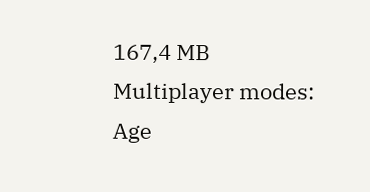167,4 MB
Multiplayer modes:
Age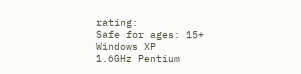rating:
Safe for ages: 15+
Windows XP
1.6GHz Pentium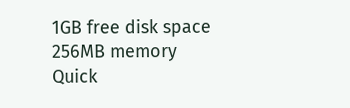1GB free disk space
256MB memory
Quick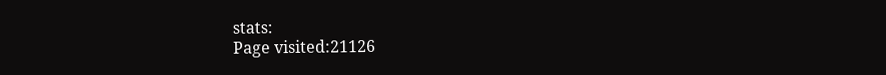stats:
Page visited:21126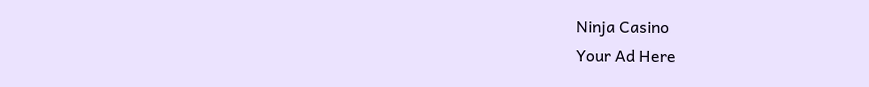Ninja Casino
Your Ad Here